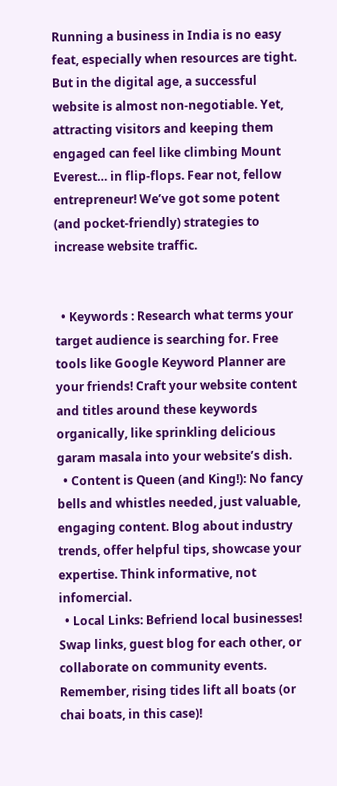Running a business in India is no easy feat, especially when resources are tight. But in the digital age, a successful website is almost non-negotiable. Yet, attracting visitors and keeping them engaged can feel like climbing Mount Everest… in flip-flops. Fear not, fellow entrepreneur! We’ve got some potent (and pocket-friendly) strategies to increase website traffic.


  • Keywords : Research what terms your target audience is searching for. Free tools like Google Keyword Planner are your friends! Craft your website content and titles around these keywords organically, like sprinkling delicious garam masala into your website’s dish.
  • Content is Queen (and King!): No fancy bells and whistles needed, just valuable, engaging content. Blog about industry trends, offer helpful tips, showcase your expertise. Think informative, not infomercial.
  • Local Links: Befriend local businesses! Swap links, guest blog for each other, or collaborate on community events. Remember, rising tides lift all boats (or chai boats, in this case)!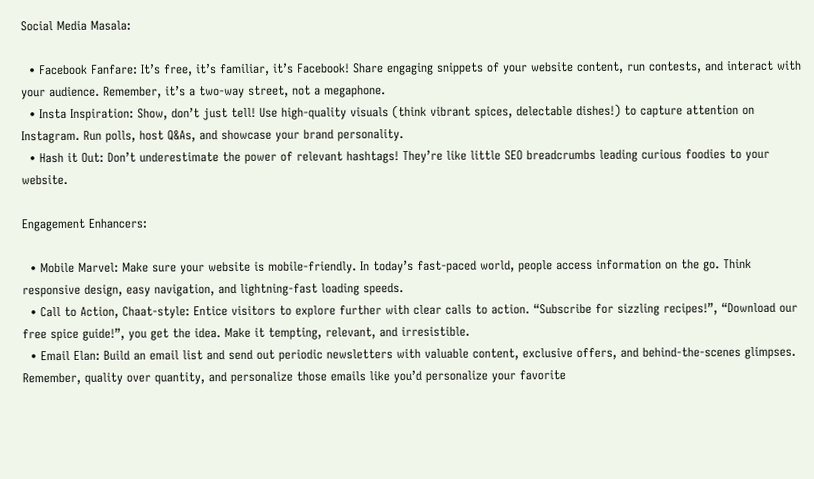Social Media Masala:

  • Facebook Fanfare: It’s free, it’s familiar, it’s Facebook! Share engaging snippets of your website content, run contests, and interact with your audience. Remember, it’s a two-way street, not a megaphone.
  • Insta Inspiration: Show, don’t just tell! Use high-quality visuals (think vibrant spices, delectable dishes!) to capture attention on Instagram. Run polls, host Q&As, and showcase your brand personality.
  • Hash it Out: Don’t underestimate the power of relevant hashtags! They’re like little SEO breadcrumbs leading curious foodies to your website.

Engagement Enhancers:

  • Mobile Marvel: Make sure your website is mobile-friendly. In today’s fast-paced world, people access information on the go. Think responsive design, easy navigation, and lightning-fast loading speeds.
  • Call to Action, Chaat-style: Entice visitors to explore further with clear calls to action. “Subscribe for sizzling recipes!”, “Download our free spice guide!”, you get the idea. Make it tempting, relevant, and irresistible.
  • Email Elan: Build an email list and send out periodic newsletters with valuable content, exclusive offers, and behind-the-scenes glimpses. Remember, quality over quantity, and personalize those emails like you’d personalize your favorite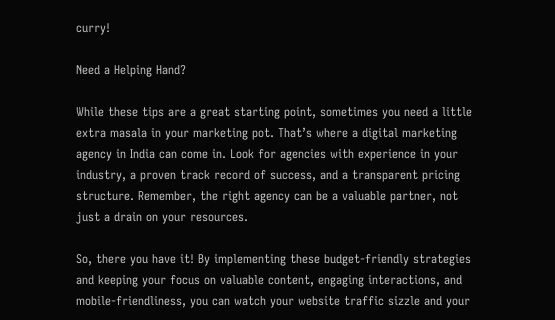curry!

Need a Helping Hand?

While these tips are a great starting point, sometimes you need a little extra masala in your marketing pot. That’s where a digital marketing agency in India can come in. Look for agencies with experience in your industry, a proven track record of success, and a transparent pricing structure. Remember, the right agency can be a valuable partner, not just a drain on your resources.

So, there you have it! By implementing these budget-friendly strategies and keeping your focus on valuable content, engaging interactions, and mobile-friendliness, you can watch your website traffic sizzle and your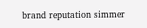brand reputation simmer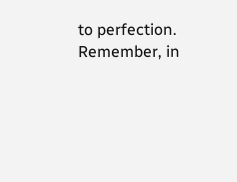to perfection. Remember, in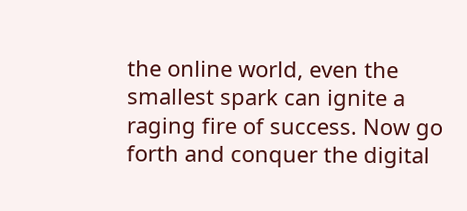the online world, even the smallest spark can ignite a raging fire of success. Now go forth and conquer the digital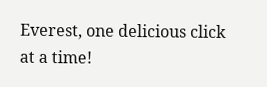Everest, one delicious click at a time!